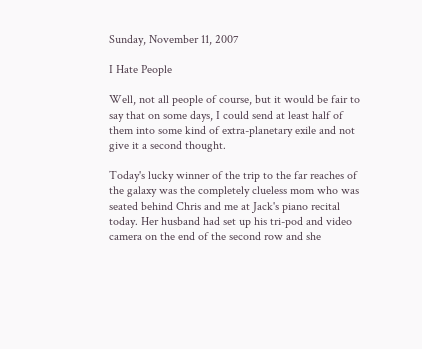Sunday, November 11, 2007

I Hate People

Well, not all people of course, but it would be fair to say that on some days, I could send at least half of them into some kind of extra-planetary exile and not give it a second thought.

Today's lucky winner of the trip to the far reaches of the galaxy was the completely clueless mom who was seated behind Chris and me at Jack's piano recital today. Her husband had set up his tri-pod and video camera on the end of the second row and she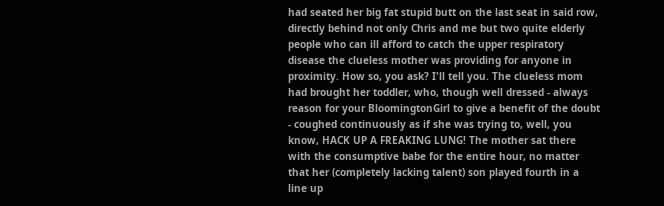had seated her big fat stupid butt on the last seat in said row, directly behind not only Chris and me but two quite elderly people who can ill afford to catch the upper respiratory disease the clueless mother was providing for anyone in proximity. How so, you ask? I'll tell you. The clueless mom had brought her toddler, who, though well dressed - always reason for your BloomingtonGirl to give a benefit of the doubt - coughed continuously as if she was trying to, well, you know, HACK UP A FREAKING LUNG! The mother sat there with the consumptive babe for the entire hour, no matter that her (completely lacking talent) son played fourth in a line up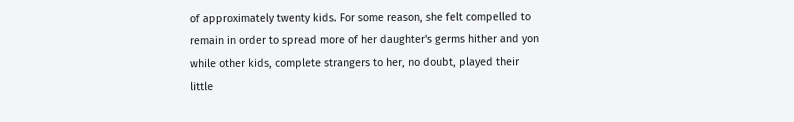of approximately twenty kids. For some reason, she felt compelled to remain in order to spread more of her daughter's germs hither and yon while other kids, complete strangers to her, no doubt, played their little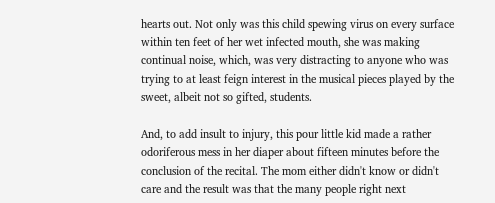hearts out. Not only was this child spewing virus on every surface within ten feet of her wet infected mouth, she was making continual noise, which, was very distracting to anyone who was trying to at least feign interest in the musical pieces played by the sweet, albeit not so gifted, students.

And, to add insult to injury, this pour little kid made a rather odoriferous mess in her diaper about fifteen minutes before the conclusion of the recital. The mom either didn't know or didn't care and the result was that the many people right next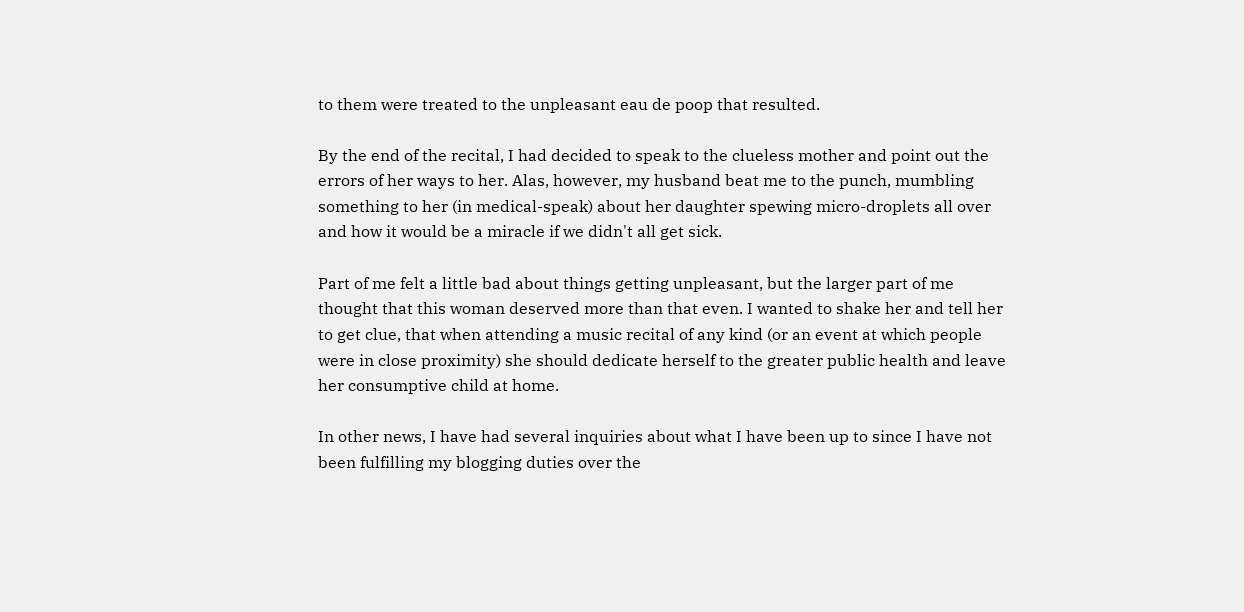to them were treated to the unpleasant eau de poop that resulted.

By the end of the recital, I had decided to speak to the clueless mother and point out the errors of her ways to her. Alas, however, my husband beat me to the punch, mumbling something to her (in medical-speak) about her daughter spewing micro-droplets all over and how it would be a miracle if we didn't all get sick.

Part of me felt a little bad about things getting unpleasant, but the larger part of me thought that this woman deserved more than that even. I wanted to shake her and tell her to get clue, that when attending a music recital of any kind (or an event at which people were in close proximity) she should dedicate herself to the greater public health and leave her consumptive child at home.

In other news, I have had several inquiries about what I have been up to since I have not been fulfilling my blogging duties over the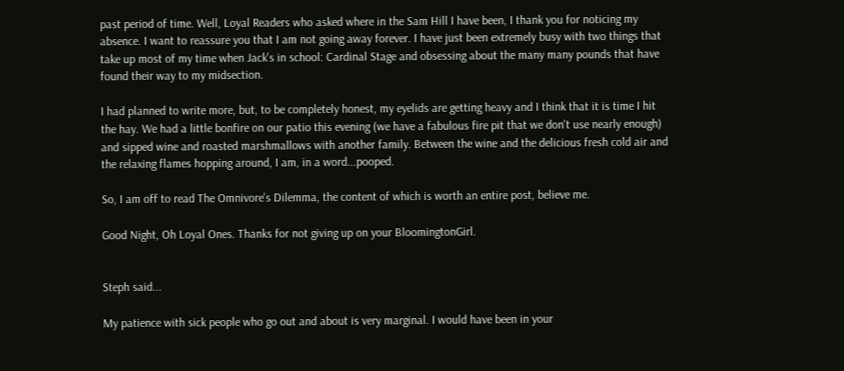past period of time. Well, Loyal Readers who asked where in the Sam Hill I have been, I thank you for noticing my absence. I want to reassure you that I am not going away forever. I have just been extremely busy with two things that take up most of my time when Jack's in school: Cardinal Stage and obsessing about the many many pounds that have found their way to my midsection.

I had planned to write more, but, to be completely honest, my eyelids are getting heavy and I think that it is time I hit the hay. We had a little bonfire on our patio this evening (we have a fabulous fire pit that we don't use nearly enough) and sipped wine and roasted marshmallows with another family. Between the wine and the delicious fresh cold air and the relaxing flames hopping around, I am, in a word...pooped.

So, I am off to read The Omnivore's Dilemma, the content of which is worth an entire post, believe me.

Good Night, Oh Loyal Ones. Thanks for not giving up on your BloomingtonGirl.


Steph said...

My patience with sick people who go out and about is very marginal. I would have been in your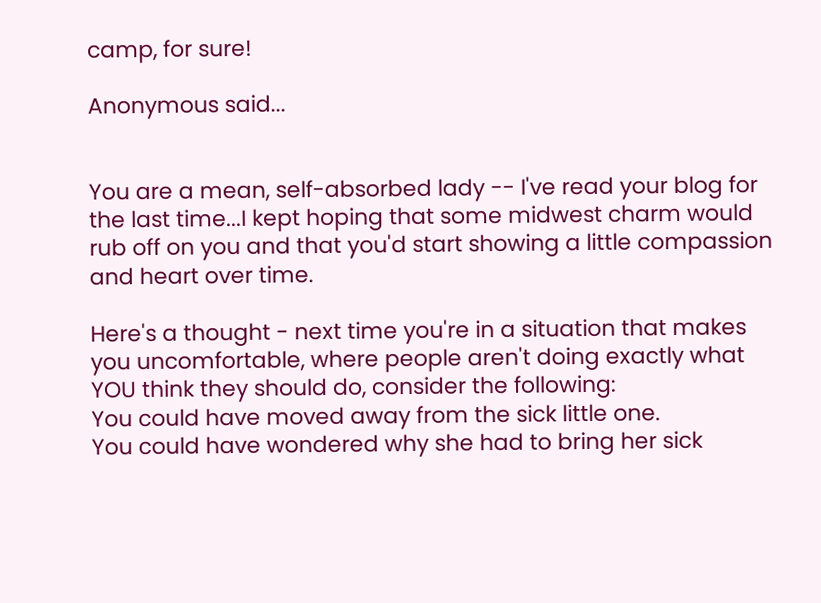camp, for sure!

Anonymous said...


You are a mean, self-absorbed lady -- I've read your blog for the last time...I kept hoping that some midwest charm would rub off on you and that you'd start showing a little compassion and heart over time.

Here's a thought - next time you're in a situation that makes you uncomfortable, where people aren't doing exactly what YOU think they should do, consider the following:
You could have moved away from the sick little one.
You could have wondered why she had to bring her sick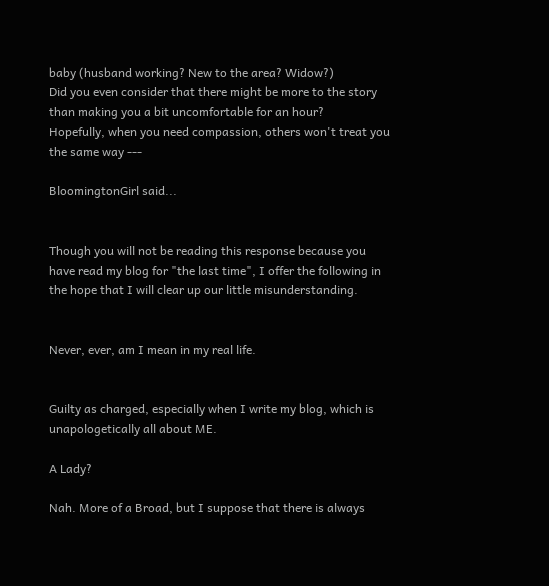baby (husband working? New to the area? Widow?)
Did you even consider that there might be more to the story than making you a bit uncomfortable for an hour?
Hopefully, when you need compassion, others won't treat you the same way ---

BloomingtonGirl said...


Though you will not be reading this response because you have read my blog for "the last time", I offer the following in the hope that I will clear up our little misunderstanding.


Never, ever, am I mean in my real life.


Guilty as charged, especially when I write my blog, which is unapologetically all about ME.

A Lady?

Nah. More of a Broad, but I suppose that there is always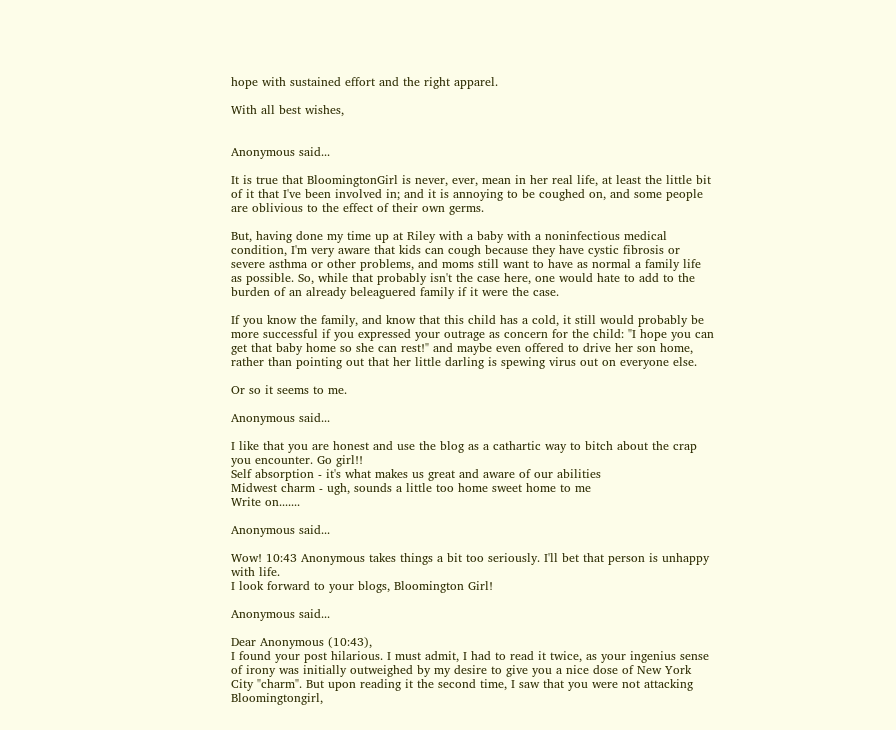hope with sustained effort and the right apparel.

With all best wishes,


Anonymous said...

It is true that BloomingtonGirl is never, ever, mean in her real life, at least the little bit of it that I've been involved in; and it is annoying to be coughed on, and some people are oblivious to the effect of their own germs.

But, having done my time up at Riley with a baby with a noninfectious medical condition, I'm very aware that kids can cough because they have cystic fibrosis or severe asthma or other problems, and moms still want to have as normal a family life as possible. So, while that probably isn't the case here, one would hate to add to the burden of an already beleaguered family if it were the case.

If you know the family, and know that this child has a cold, it still would probably be more successful if you expressed your outrage as concern for the child: "I hope you can get that baby home so she can rest!" and maybe even offered to drive her son home, rather than pointing out that her little darling is spewing virus out on everyone else.

Or so it seems to me.

Anonymous said...

I like that you are honest and use the blog as a cathartic way to bitch about the crap you encounter. Go girl!!
Self absorption - it's what makes us great and aware of our abilities
Midwest charm - ugh, sounds a little too home sweet home to me
Write on.......

Anonymous said...

Wow! 10:43 Anonymous takes things a bit too seriously. I'll bet that person is unhappy with life.
I look forward to your blogs, Bloomington Girl!

Anonymous said...

Dear Anonymous (10:43),
I found your post hilarious. I must admit, I had to read it twice, as your ingenius sense of irony was initially outweighed by my desire to give you a nice dose of New York City "charm". But upon reading it the second time, I saw that you were not attacking Bloomingtongirl,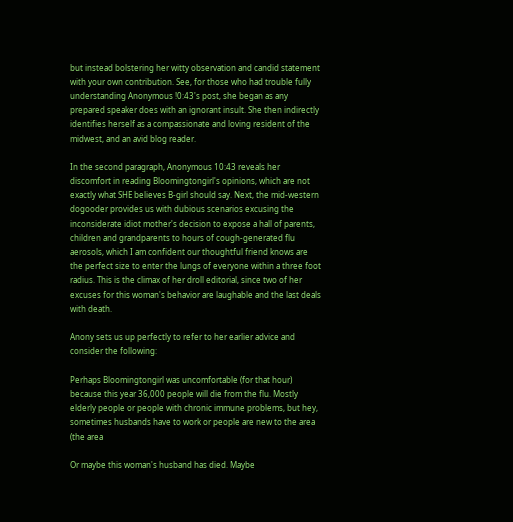but instead bolstering her witty observation and candid statement with your own contribution. See, for those who had trouble fully understanding Anonymous !0:43's post, she began as any prepared speaker does with an ignorant insult. She then indirectly identifies herself as a compassionate and loving resident of the midwest, and an avid blog reader.

In the second paragraph, Anonymous 10:43 reveals her discomfort in reading Bloomingtongirl's opinions, which are not exactly what SHE believes B-girl should say. Next, the mid-western dogooder provides us with dubious scenarios excusing the inconsiderate idiot mother's decision to expose a hall of parents, children and grandparents to hours of cough-generated flu aerosols, which I am confident our thoughtful friend knows are the perfect size to enter the lungs of everyone within a three foot radius. This is the climax of her droll editorial, since two of her excuses for this woman's behavior are laughable and the last deals with death.

Anony sets us up perfectly to refer to her earlier advice and consider the following:

Perhaps Bloomingtongirl was uncomfortable (for that hour) because this year 36,000 people will die from the flu. Mostly elderly people or people with chronic immune problems, but hey, sometimes husbands have to work or people are new to the area (the area

Or maybe this woman's husband has died. Maybe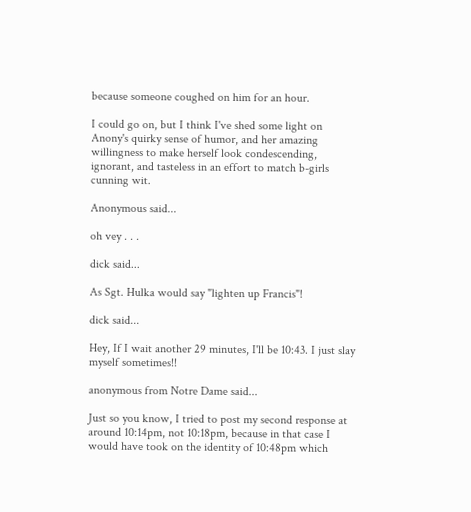because someone coughed on him for an hour.

I could go on, but I think I've shed some light on Anony's quirky sense of humor, and her amazing willingness to make herself look condescending, ignorant, and tasteless in an effort to match b-girls cunning wit.

Anonymous said...

oh vey . . .

dick said...

As Sgt. Hulka would say "lighten up Francis"!

dick said...

Hey, If I wait another 29 minutes, I'll be 10:43. I just slay myself sometimes!!

anonymous from Notre Dame said...

Just so you know, I tried to post my second response at around 10:14pm, not 10:18pm, because in that case I would have took on the identity of 10:48pm which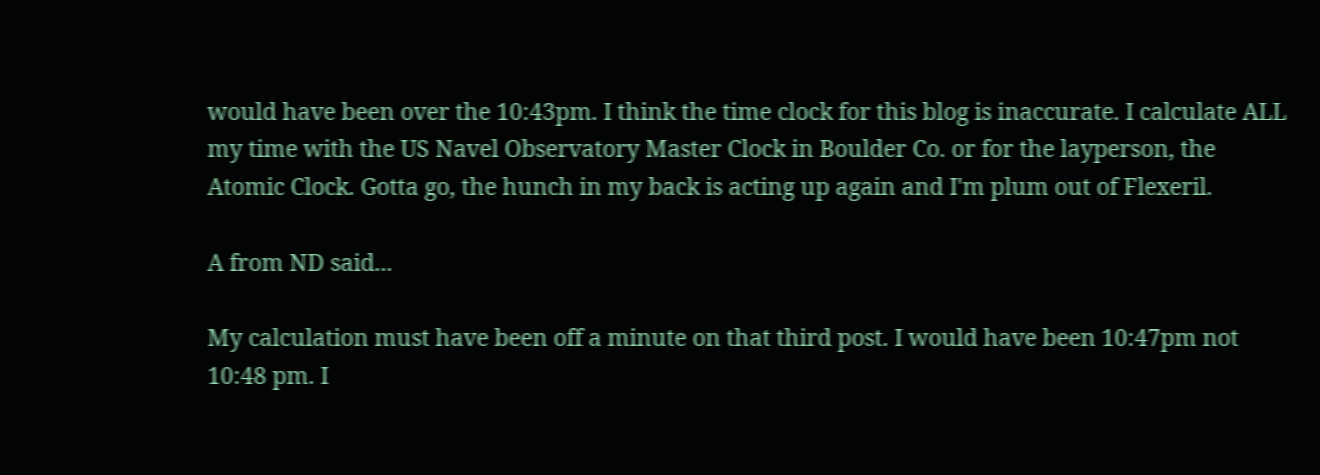would have been over the 10:43pm. I think the time clock for this blog is inaccurate. I calculate ALL my time with the US Navel Observatory Master Clock in Boulder Co. or for the layperson, the Atomic Clock. Gotta go, the hunch in my back is acting up again and I'm plum out of Flexeril.

A from ND said...

My calculation must have been off a minute on that third post. I would have been 10:47pm not 10:48 pm. I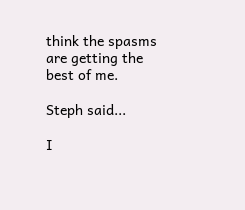think the spasms are getting the best of me.

Steph said...

I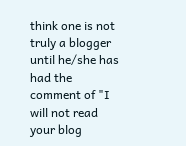think one is not truly a blogger until he/she has had the comment of "I will not read your blog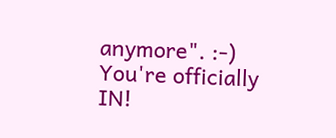anymore". :-) You're officially IN!